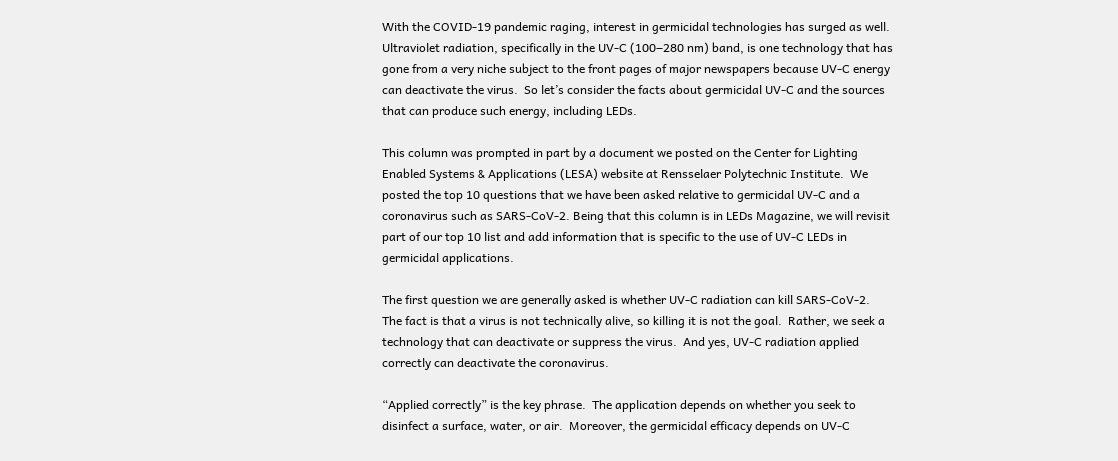With the COVID-19 pandemic raging, interest in germicidal technologies has surged as well. Ultraviolet radiation, specifically in the UV-C (100‒280 nm) band, is one technology that has gone from a very niche subject to the front pages of major newspapers because UV-C energy can deactivate the virus.  So let’s consider the facts about germicidal UV-C and the sources that can produce such energy, including LEDs.

This column was prompted in part by a document we posted on the Center for Lighting Enabled Systems & Applications (LESA) website at Rensselaer Polytechnic Institute.  We posted the top 10 questions that we have been asked relative to germicidal UV-C and a coronavirus such as SARS-CoV-2. Being that this column is in LEDs Magazine, we will revisit part of our top 10 list and add information that is specific to the use of UV-C LEDs in germicidal applications.

The first question we are generally asked is whether UV-C radiation can kill SARS-CoV-2.  The fact is that a virus is not technically alive, so killing it is not the goal.  Rather, we seek a technology that can deactivate or suppress the virus.  And yes, UV-C radiation applied correctly can deactivate the coronavirus.

“Applied correctly” is the key phrase.  The application depends on whether you seek to disinfect a surface, water, or air.  Moreover, the germicidal efficacy depends on UV-C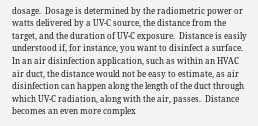dosage.  Dosage is determined by the radiometric power or watts delivered by a UV-C source, the distance from the target, and the duration of UV-C exposure.  Distance is easily understood if, for instance, you want to disinfect a surface.  In an air disinfection application, such as within an HVAC air duct, the distance would not be easy to estimate, as air disinfection can happen along the length of the duct through which UV-C radiation, along with the air, passes.  Distance becomes an even more complex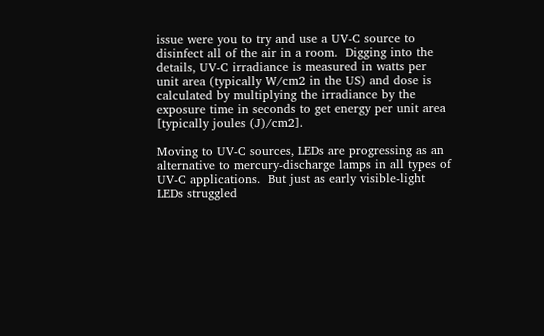issue were you to try and use a UV-C source to disinfect all of the air in a room.  Digging into the details, UV-C irradiance is measured in watts per unit area (typically W/cm2 in the US) and dose is calculated by multiplying the irradiance by the exposure time in seconds to get energy per unit area [typically joules (J)/cm2].

Moving to UV-C sources, LEDs are progressing as an alternative to mercury-discharge lamps in all types of UV-C applications.  But just as early visible-light LEDs struggled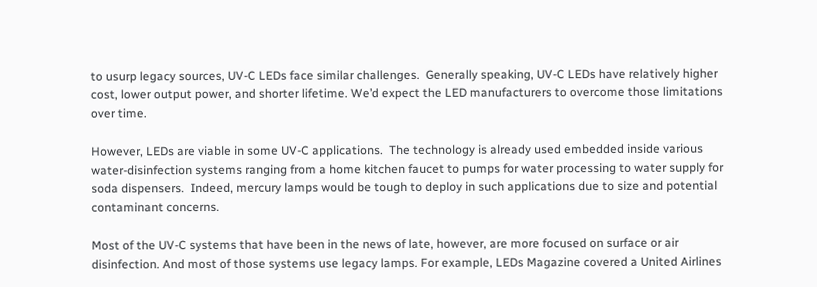to usurp legacy sources, UV-C LEDs face similar challenges.  Generally speaking, UV-C LEDs have relatively higher cost, lower output power, and shorter lifetime. We’d expect the LED manufacturers to overcome those limitations over time.

However, LEDs are viable in some UV-C applications.  The technology is already used embedded inside various water-disinfection systems ranging from a home kitchen faucet to pumps for water processing to water supply for soda dispensers.  Indeed, mercury lamps would be tough to deploy in such applications due to size and potential contaminant concerns.

Most of the UV-C systems that have been in the news of late, however, are more focused on surface or air disinfection. And most of those systems use legacy lamps. For example, LEDs Magazine covered a United Airlines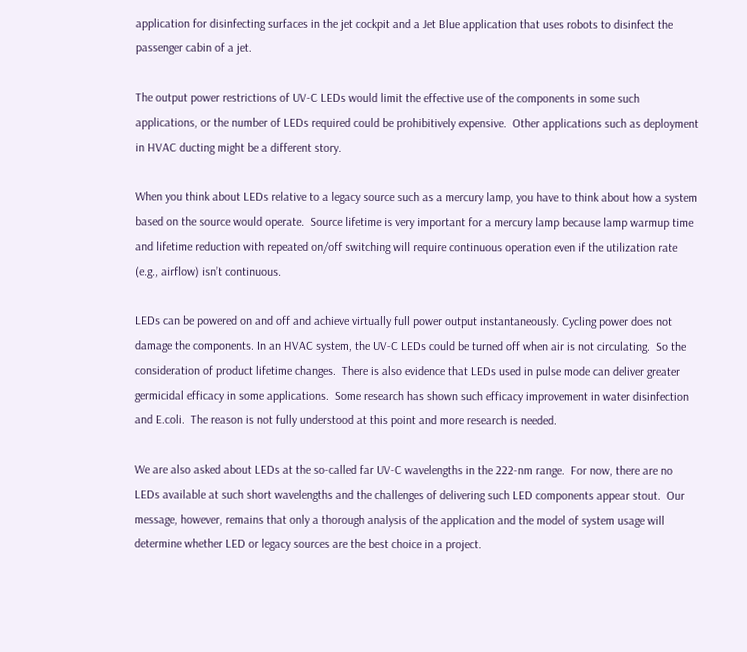application for disinfecting surfaces in the jet cockpit and a Jet Blue application that uses robots to disinfect the passenger cabin of a jet.

The output power restrictions of UV-C LEDs would limit the effective use of the components in some such applications, or the number of LEDs required could be prohibitively expensive.  Other applications such as deployment in HVAC ducting might be a different story.

When you think about LEDs relative to a legacy source such as a mercury lamp, you have to think about how a system based on the source would operate.  Source lifetime is very important for a mercury lamp because lamp warmup time and lifetime reduction with repeated on/off switching will require continuous operation even if the utilization rate (e.g., airflow) isn’t continuous.

LEDs can be powered on and off and achieve virtually full power output instantaneously. Cycling power does not damage the components. In an HVAC system, the UV-C LEDs could be turned off when air is not circulating.  So the consideration of product lifetime changes.  There is also evidence that LEDs used in pulse mode can deliver greater germicidal efficacy in some applications.  Some research has shown such efficacy improvement in water disinfection and E.coli.  The reason is not fully understood at this point and more research is needed.

We are also asked about LEDs at the so-called far UV-C wavelengths in the 222-nm range.  For now, there are no LEDs available at such short wavelengths and the challenges of delivering such LED components appear stout.  Our message, however, remains that only a thorough analysis of the application and the model of system usage will determine whether LED or legacy sources are the best choice in a project.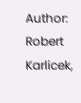Author: Robert Karlicek,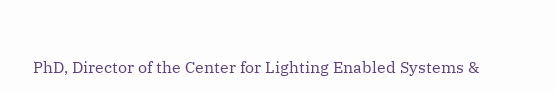PhD, Director of the Center for Lighting Enabled Systems &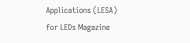Applications (LESA) for LEDs Magazine